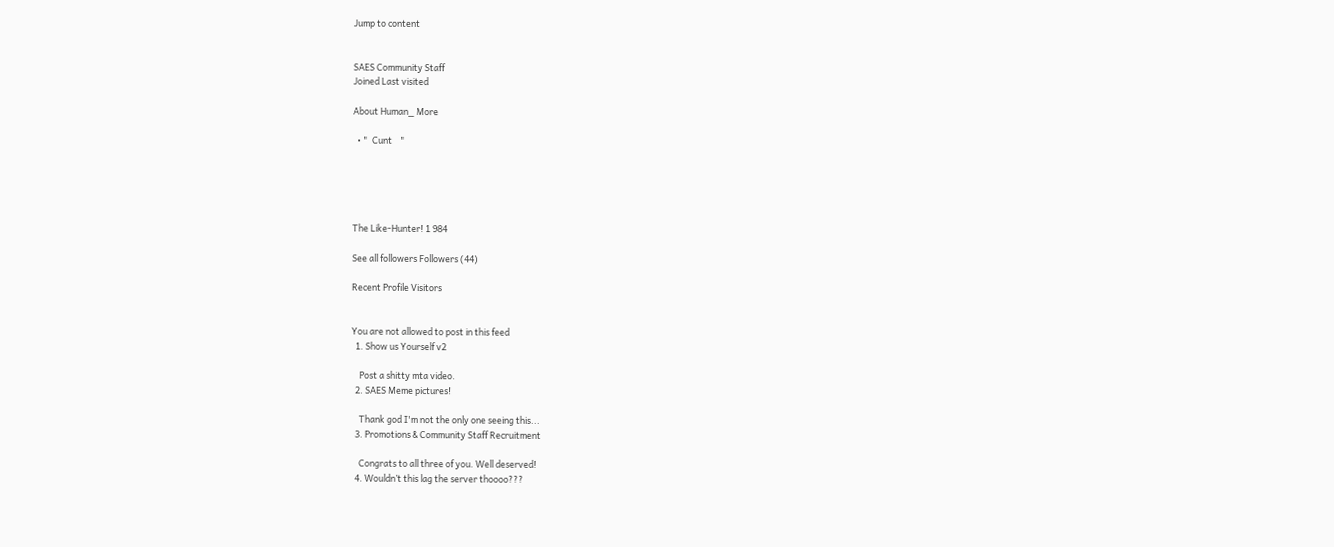Jump to content


SAES Community Staff
Joined Last visited

About Human_ More

  • "  Cunt    "





The Like-Hunter! 1 984

See all followers Followers (44)

Recent Profile Visitors


You are not allowed to post in this feed
  1. Show us Yourself v2

    Post a shitty mta video.
  2. SAES Meme pictures!

    Thank god I'm not the only one seeing this...
  3. Promotions & Community Staff Recruitment

    Congrats to all three of you. Well deserved!
  4. Wouldn’t this lag the server thoooo???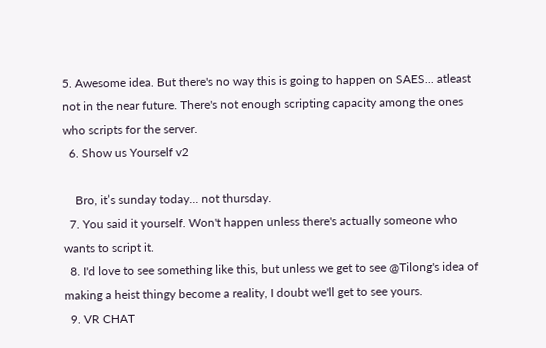5. Awesome idea. But there's no way this is going to happen on SAES... atleast not in the near future. There's not enough scripting capacity among the ones who scripts for the server.
  6. Show us Yourself v2

    Bro, it’s sunday today... not thursday.
  7. You said it yourself. Won't happen unless there's actually someone who wants to script it.
  8. I'd love to see something like this, but unless we get to see @Tilong's idea of making a heist thingy become a reality, I doubt we'll get to see yours.
  9. VR CHAT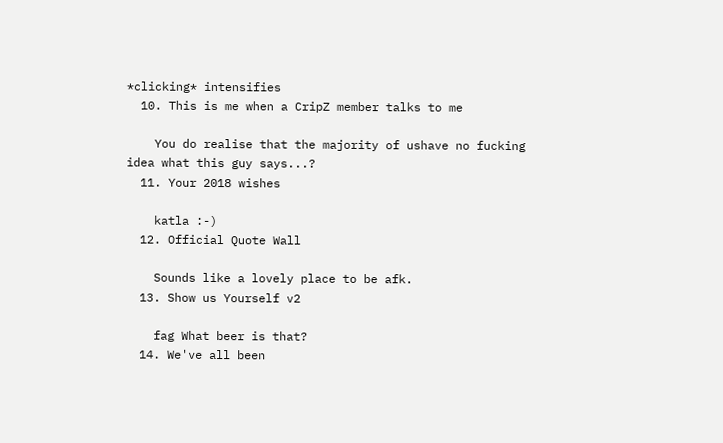*clicking* intensifies
  10. This is me when a CripZ member talks to me

    You do realise that the majority of ushave no fucking idea what this guy says...?
  11. Your 2018 wishes

    katla :-)
  12. Official Quote Wall

    Sounds like a lovely place to be afk.
  13. Show us Yourself v2

    fag What beer is that?
  14. We've all been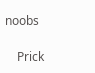noobs

    Prick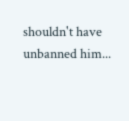shouldn't have unbanned him...